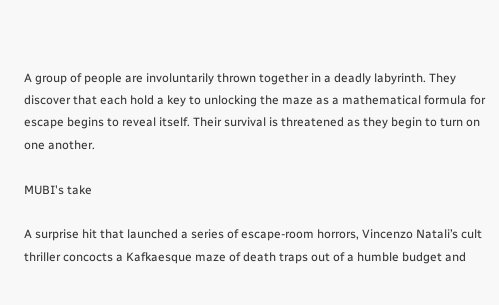A group of people are involuntarily thrown together in a deadly labyrinth. They discover that each hold a key to unlocking the maze as a mathematical formula for escape begins to reveal itself. Their survival is threatened as they begin to turn on one another.

MUBI's take

A surprise hit that launched a series of escape-room horrors, Vincenzo Natali’s cult thriller concocts a Kafkaesque maze of death traps out of a humble budget and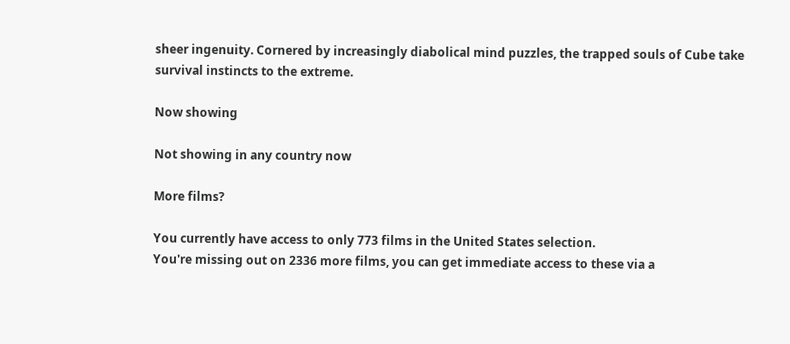sheer ingenuity. Cornered by increasingly diabolical mind puzzles, the trapped souls of Cube take survival instincts to the extreme.

Now showing

Not showing in any country now

More films?

You currently have access to only 773 films in the United States selection.
You're missing out on 2336 more films, you can get immediate access to these via a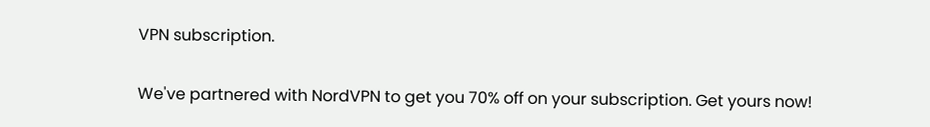VPN subscription.

We've partnered with NordVPN to get you 70% off on your subscription. Get yours now!